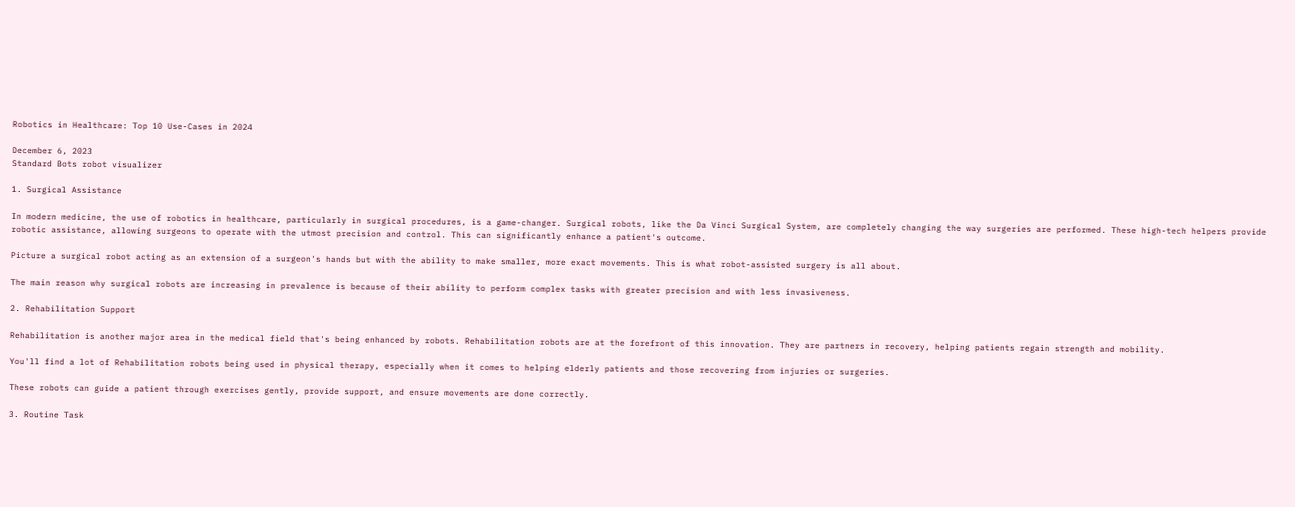Robotics in Healthcare: Top 10 Use-Cases in 2024

December 6, 2023
Standard Bots robot visualizer

1. Surgical Assistance

In modern medicine, the use of robotics in healthcare, particularly in surgical procedures, is a game-changer. Surgical robots, like the Da Vinci Surgical System, are completely changing the way surgeries are performed. These high-tech helpers provide robotic assistance, allowing surgeons to operate with the utmost precision and control. This can significantly enhance a patient's outcome.

Picture a surgical robot acting as an extension of a surgeon's hands but with the ability to make smaller, more exact movements. This is what robot-assisted surgery is all about.

The main reason why surgical robots are increasing in prevalence is because of their ability to perform complex tasks with greater precision and with less invasiveness.

2. Rehabilitation Support

Rehabilitation is another major area in the medical field that's being enhanced by robots. Rehabilitation robots are at the forefront of this innovation. They are partners in recovery, helping patients regain strength and mobility.

You'll find a lot of Rehabilitation robots being used in physical therapy, especially when it comes to helping elderly patients and those recovering from injuries or surgeries.

These robots can guide a patient through exercises gently, provide support, and ensure movements are done correctly.

3. Routine Task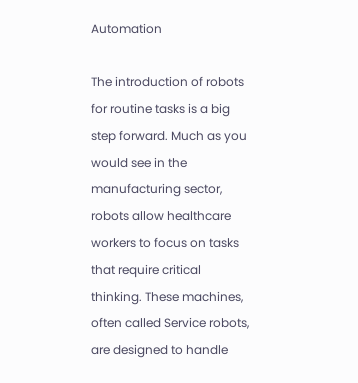Automation

The introduction of robots for routine tasks is a big step forward. Much as you would see in the manufacturing sector, robots allow healthcare workers to focus on tasks that require critical thinking. These machines, often called Service robots, are designed to handle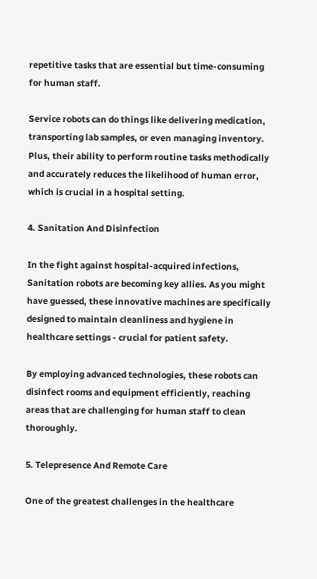repetitive tasks that are essential but time-consuming for human staff.

Service robots can do things like delivering medication, transporting lab samples, or even managing inventory. Plus, their ability to perform routine tasks methodically and accurately reduces the likelihood of human error, which is crucial in a hospital setting.

4. Sanitation And Disinfection

In the fight against hospital-acquired infections, Sanitation robots are becoming key allies. As you might have guessed, these innovative machines are specifically designed to maintain cleanliness and hygiene in healthcare settings - crucial for patient safety.

By employing advanced technologies, these robots can disinfect rooms and equipment efficiently, reaching areas that are challenging for human staff to clean thoroughly.

5. Telepresence And Remote Care

One of the greatest challenges in the healthcare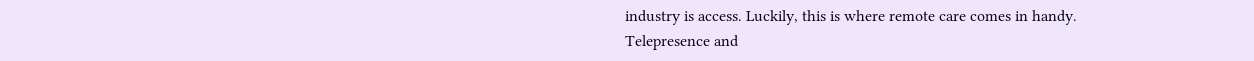industry is access. Luckily, this is where remote care comes in handy. Telepresence and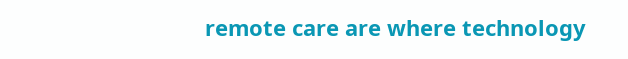remote care are where technology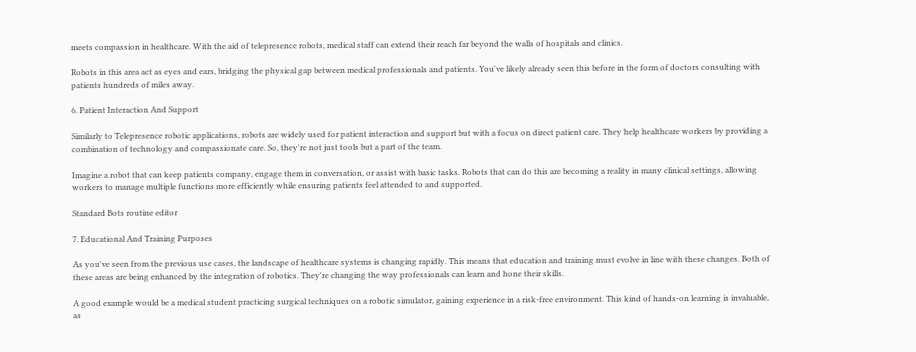meets compassion in healthcare. With the aid of telepresence robots, medical staff can extend their reach far beyond the walls of hospitals and clinics.

Robots in this area act as eyes and ears, bridging the physical gap between medical professionals and patients. You've likely already seen this before in the form of doctors consulting with patients hundreds of miles away.

6. Patient Interaction And Support

Similarly to Telepresence robotic applications, robots are widely used for patient interaction and support but with a focus on direct patient care. They help healthcare workers by providing a combination of technology and compassionate care. So, they're not just tools but a part of the team.

Imagine a robot that can keep patients company, engage them in conversation, or assist with basic tasks. Robots that can do this are becoming a reality in many clinical settings, allowing workers to manage multiple functions more efficiently while ensuring patients feel attended to and supported.

Standard Bots routine editor

7. Educational And Training Purposes

As you've seen from the previous use cases, the landscape of healthcare systems is changing rapidly. This means that education and training must evolve in line with these changes. Both of these areas are being enhanced by the integration of robotics. They're changing the way professionals can learn and hone their skills.

A good example would be a medical student practicing surgical techniques on a robotic simulator, gaining experience in a risk-free environment. This kind of hands-on learning is invaluable, as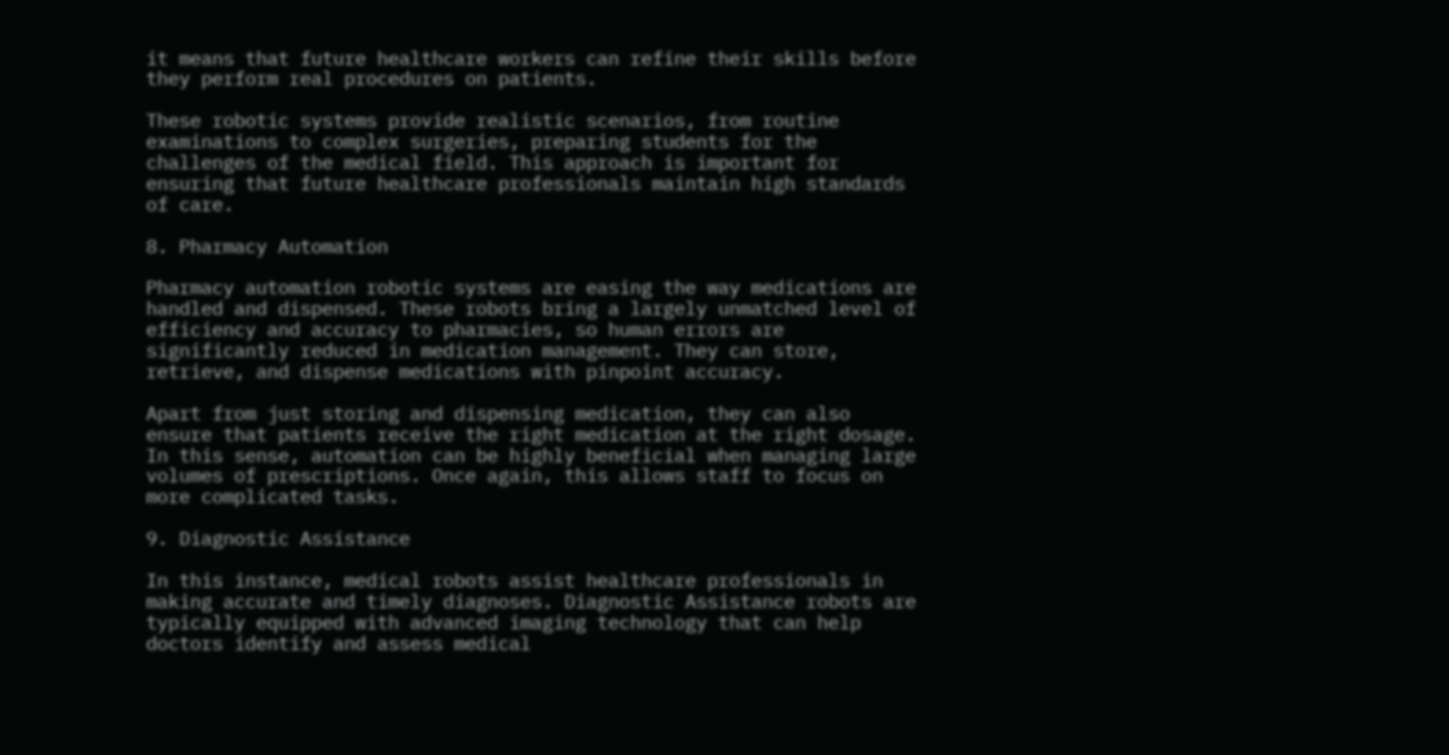it means that future healthcare workers can refine their skills before they perform real procedures on patients.

These robotic systems provide realistic scenarios, from routine examinations to complex surgeries, preparing students for the challenges of the medical field. This approach is important for ensuring that future healthcare professionals maintain high standards of care.

8. Pharmacy Automation

Pharmacy automation robotic systems are easing the way medications are handled and dispensed. These robots bring a largely unmatched level of efficiency and accuracy to pharmacies, so human errors are significantly reduced in medication management. They can store, retrieve, and dispense medications with pinpoint accuracy.

Apart from just storing and dispensing medication, they can also ensure that patients receive the right medication at the right dosage. In this sense, automation can be highly beneficial when managing large volumes of prescriptions. Once again, this allows staff to focus on more complicated tasks.

9. Diagnostic Assistance

In this instance, medical robots assist healthcare professionals in making accurate and timely diagnoses. Diagnostic Assistance robots are typically equipped with advanced imaging technology that can help doctors identify and assess medical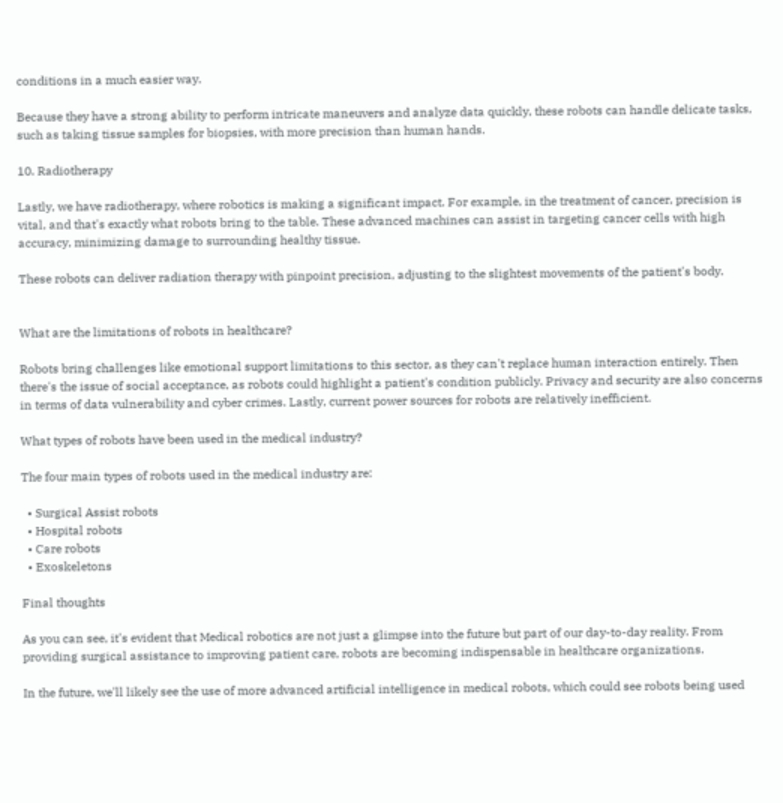conditions in a much easier way.

Because they have a strong ability to perform intricate maneuvers and analyze data quickly, these robots can handle delicate tasks, such as taking tissue samples for biopsies, with more precision than human hands.

10. Radiotherapy

Lastly, we have radiotherapy, where robotics is making a significant impact. For example, in the treatment of cancer, precision is vital, and that's exactly what robots bring to the table. These advanced machines can assist in targeting cancer cells with high accuracy, minimizing damage to surrounding healthy tissue.

These robots can deliver radiation therapy with pinpoint precision, adjusting to the slightest movements of the patient's body.


What are the limitations of robots in healthcare?

Robots bring challenges like emotional support limitations to this sector, as they can't replace human interaction entirely. Then there's the issue of social acceptance, as robots could highlight a patient's condition publicly. Privacy and security are also concerns in terms of data vulnerability and cyber crimes. Lastly, current power sources for robots are relatively inefficient.

What types of robots have been used in the medical industry?

The four main types of robots used in the medical industry are:

  • Surgical Assist robots
  • Hospital robots
  • Care robots
  • Exoskeletons

Final thoughts

As you can see, it's evident that Medical robotics are not just a glimpse into the future but part of our day-to-day reality. From providing surgical assistance to improving patient care, robots are becoming indispensable in healthcare organizations.

In the future, we'll likely see the use of more advanced artificial intelligence in medical robots, which could see robots being used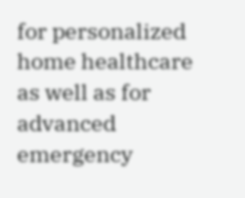for personalized home healthcare as well as for advanced emergency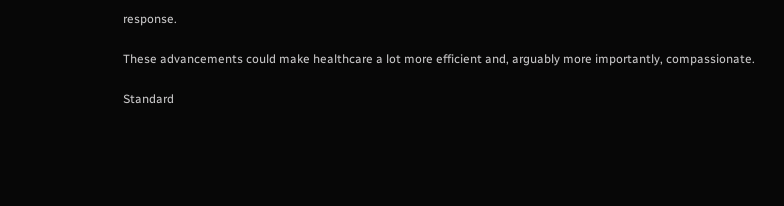response.

These advancements could make healthcare a lot more efficient and, arguably more importantly, compassionate.

Standard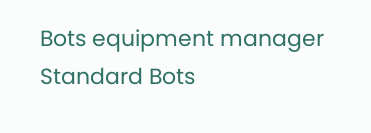Bots equipment manager
Standard Bots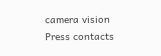camera vision
Press contacts